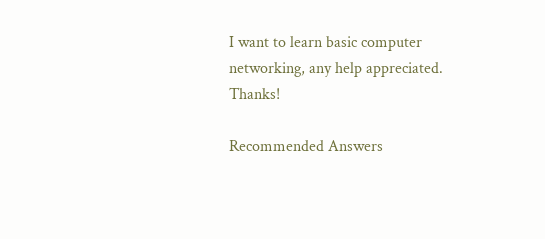I want to learn basic computer networking, any help appreciated. Thanks!

Recommended Answers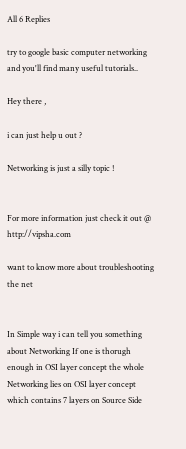All 6 Replies

try to google basic computer networking and you'll find many useful tutorials..

Hey there ,

i can just help u out ?

Networking is just a silly topic !


For more information just check it out @ http://vipsha.com

want to know more about troubleshooting the net


In Simple way i can tell you something about Networking If one is thorugh enough in OSI layer concept the whole Networking lies on OSI layer concept which contains 7 layers on Source Side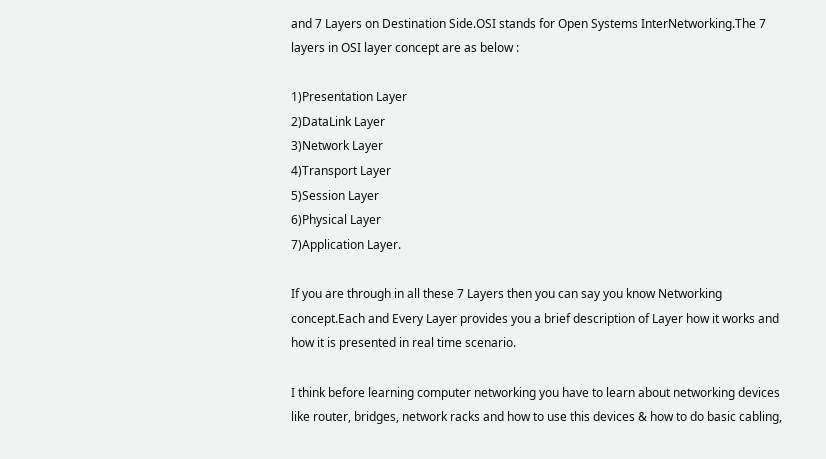and 7 Layers on Destination Side.OSI stands for Open Systems InterNetworking.The 7 layers in OSI layer concept are as below :

1)Presentation Layer
2)DataLink Layer
3)Network Layer
4)Transport Layer
5)Session Layer
6)Physical Layer
7)Application Layer.

If you are through in all these 7 Layers then you can say you know Networking concept.Each and Every Layer provides you a brief description of Layer how it works and how it is presented in real time scenario.

I think before learning computer networking you have to learn about networking devices like router, bridges, network racks and how to use this devices & how to do basic cabling,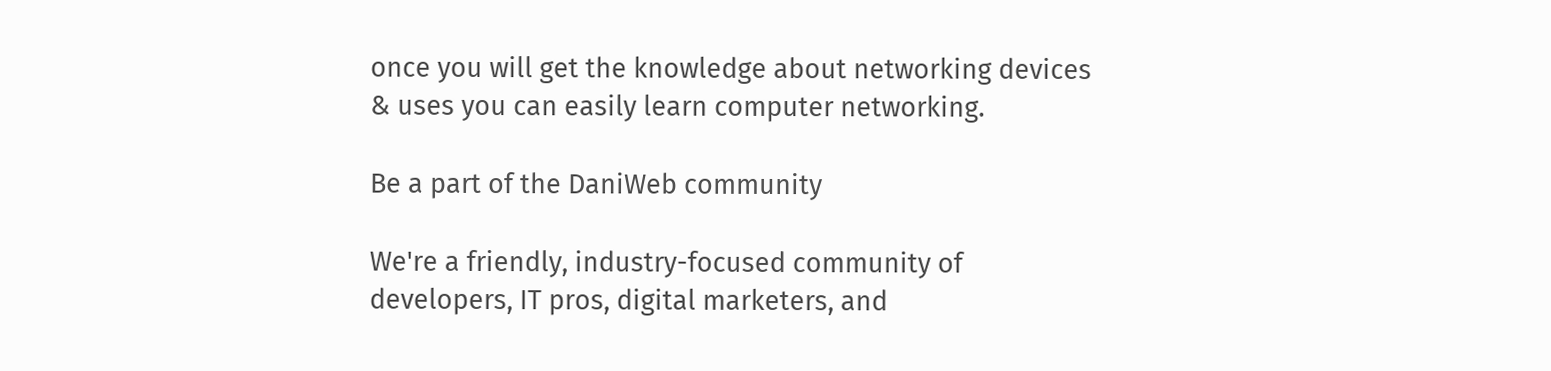once you will get the knowledge about networking devices & uses you can easily learn computer networking.

Be a part of the DaniWeb community

We're a friendly, industry-focused community of developers, IT pros, digital marketers, and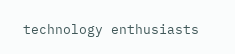technology enthusiasts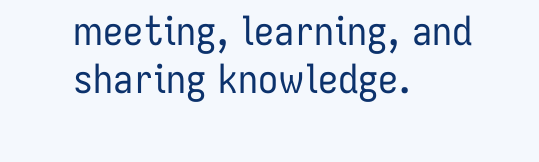meeting, learning, and sharing knowledge.